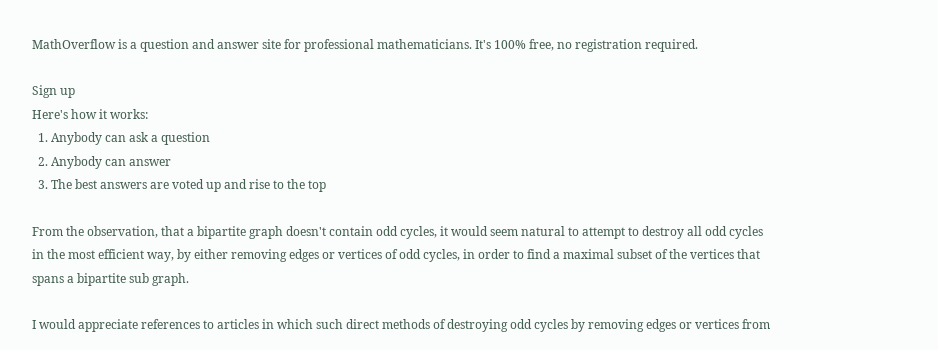MathOverflow is a question and answer site for professional mathematicians. It's 100% free, no registration required.

Sign up
Here's how it works:
  1. Anybody can ask a question
  2. Anybody can answer
  3. The best answers are voted up and rise to the top

From the observation, that a bipartite graph doesn't contain odd cycles, it would seem natural to attempt to destroy all odd cycles in the most efficient way, by either removing edges or vertices of odd cycles, in order to find a maximal subset of the vertices that spans a bipartite sub graph.

I would appreciate references to articles in which such direct methods of destroying odd cycles by removing edges or vertices from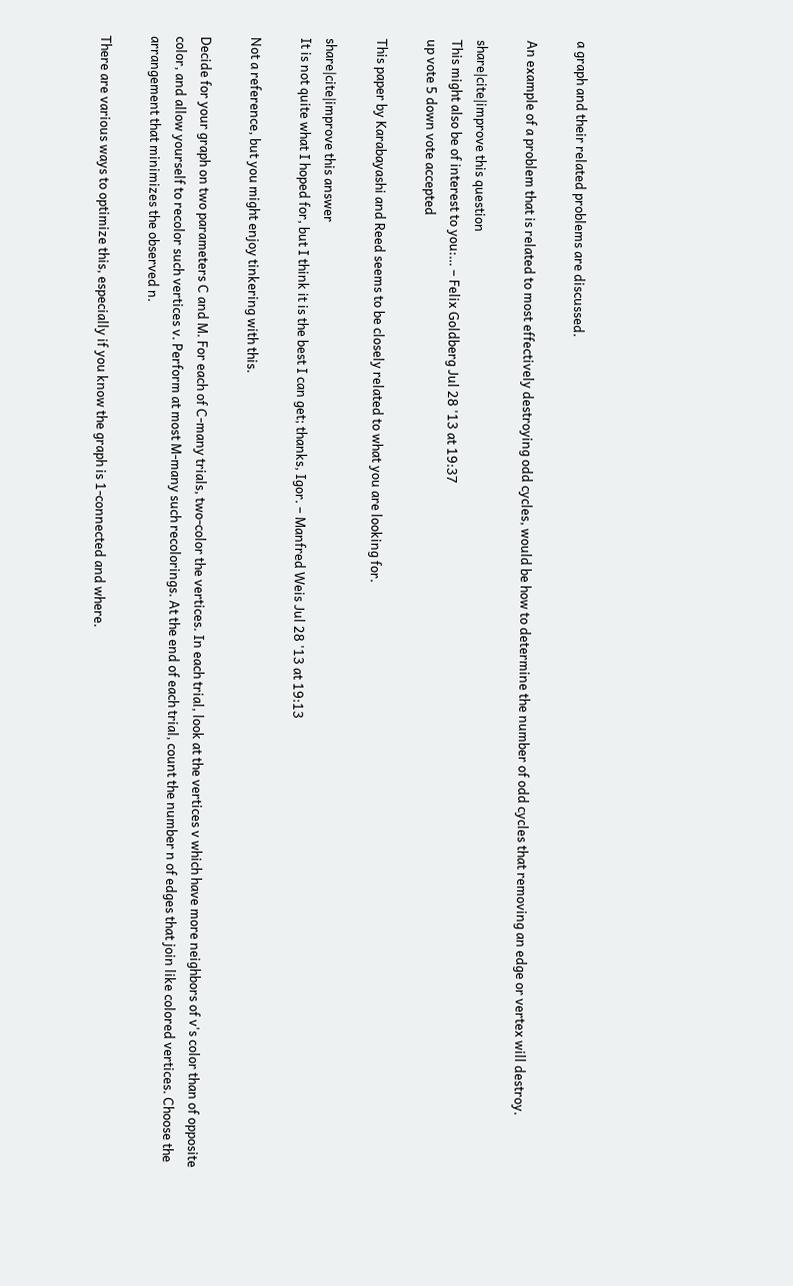a graph and their related problems are discussed.

An example of a problem that is related to most effectively destroying odd cycles, would be how to determine the number of odd cycles that removing an edge or vertex will destroy.

share|cite|improve this question
This might also be of interest to you:… – Felix Goldberg Jul 28 '13 at 19:37
up vote 5 down vote accepted

This paper by Karabayashi and Reed seems to be closely related to what you are looking for.

share|cite|improve this answer
It is not quite what I hoped for, but I think it is the best I can get; thanks, Igor. – Manfred Weis Jul 28 '13 at 19:13

Not a reference, but you might enjoy tinkering with this.

Decide for your graph on two parameters C and M. For each of C-many trials, two-color the vertices. In each trial, look at the vertices v which have more neighbors of v's color than of opposite color, and allow yourself to recolor such vertices v. Perform at most M-many such recolorings. At the end of each trial, count the number n of edges that join like colored vertices. Choose the arrangement that minimizes the observed n.

There are various ways to optimize this, especially if you know the graph is 1-connected and where.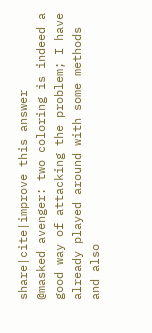share|cite|improve this answer
@masked avenger: two coloring is indeed a good way of attacking the problem; I have already played around with some methods and also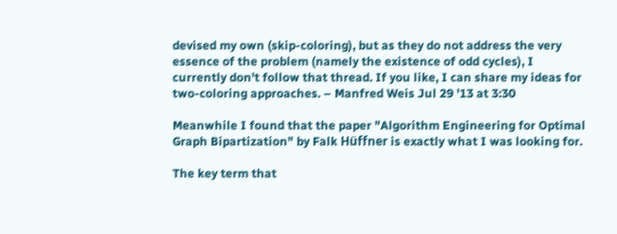devised my own (skip-coloring), but as they do not address the very essence of the problem (namely the existence of odd cycles), I currently don't follow that thread. If you like, I can share my ideas for two-coloring approaches. – Manfred Weis Jul 29 '13 at 3:30

Meanwhile I found that the paper "Algorithm Engineering for Optimal Graph Bipartization" by Falk Hüffner is exactly what I was looking for.

The key term that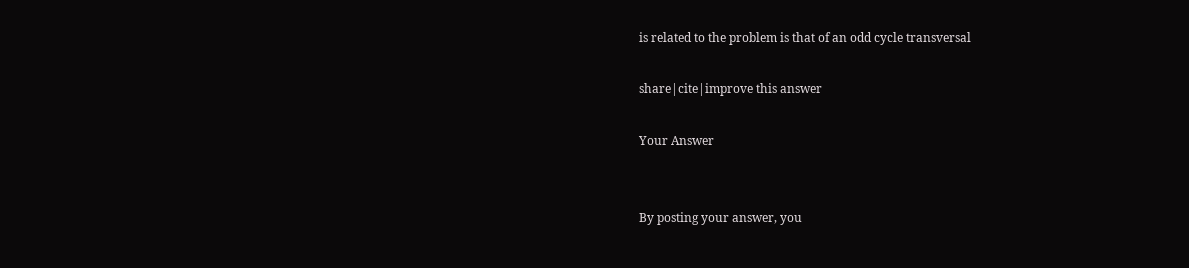is related to the problem is that of an odd cycle transversal

share|cite|improve this answer

Your Answer


By posting your answer, you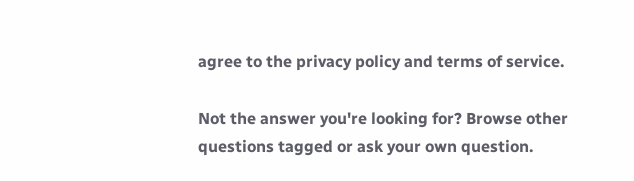agree to the privacy policy and terms of service.

Not the answer you're looking for? Browse other questions tagged or ask your own question.